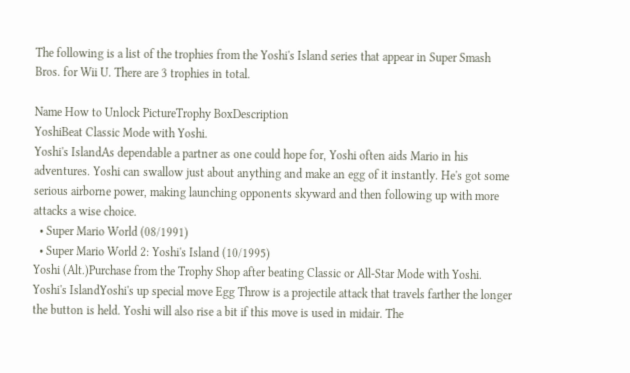The following is a list of the trophies from the Yoshi's Island series that appear in Super Smash Bros. for Wii U. There are 3 trophies in total.

Name How to Unlock PictureTrophy BoxDescription
YoshiBeat Classic Mode with Yoshi.
Yoshi's IslandAs dependable a partner as one could hope for, Yoshi often aids Mario in his adventures. Yoshi can swallow just about anything and make an egg of it instantly. He's got some serious airborne power, making launching opponents skyward and then following up with more attacks a wise choice.
  • Super Mario World (08/1991)
  • Super Mario World 2: Yoshi's Island (10/1995)
Yoshi (Alt.)Purchase from the Trophy Shop after beating Classic or All-Star Mode with Yoshi.
Yoshi's IslandYoshi's up special move Egg Throw is a projectile attack that travels farther the longer the button is held. Yoshi will also rise a bit if this move is used in midair. The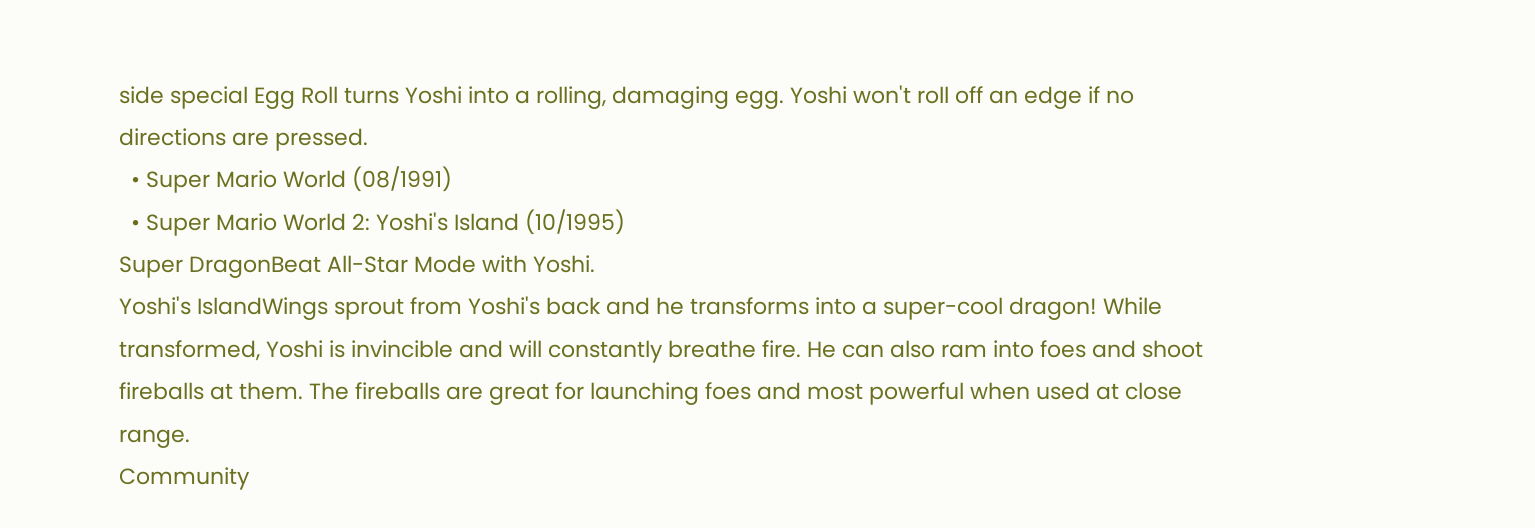side special Egg Roll turns Yoshi into a rolling, damaging egg. Yoshi won't roll off an edge if no directions are pressed.
  • Super Mario World (08/1991)
  • Super Mario World 2: Yoshi's Island (10/1995)
Super DragonBeat All-Star Mode with Yoshi.
Yoshi's IslandWings sprout from Yoshi's back and he transforms into a super-cool dragon! While transformed, Yoshi is invincible and will constantly breathe fire. He can also ram into foes and shoot fireballs at them. The fireballs are great for launching foes and most powerful when used at close range.
Community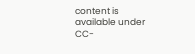content is available under CC-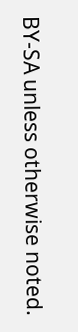BY-SA unless otherwise noted.